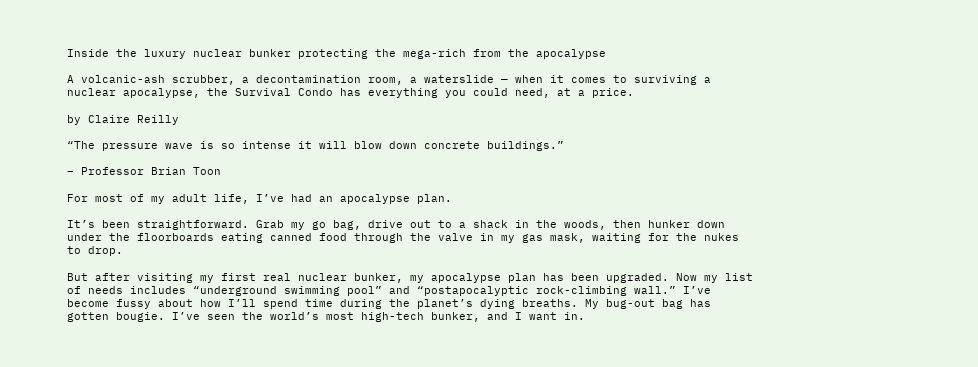Inside the luxury nuclear bunker protecting the mega-rich from the apocalypse

A volcanic-ash scrubber, a decontamination room, a waterslide — when it comes to surviving a nuclear apocalypse, the Survival Condo has everything you could need, at a price.

by Claire Reilly

“The pressure wave is so intense it will blow down concrete buildings.”

– Professor Brian Toon

For most of my adult life, I’ve had an apocalypse plan.

It’s been straightforward. Grab my go bag, drive out to a shack in the woods, then hunker down under the floorboards eating canned food through the valve in my gas mask, waiting for the nukes to drop.

But after visiting my first real nuclear bunker, my apocalypse plan has been upgraded. Now my list of needs includes “underground swimming pool” and “postapocalyptic rock-climbing wall.” I’ve become fussy about how I’ll spend time during the planet’s dying breaths. My bug-out bag has gotten bougie. I’ve seen the world’s most high-tech bunker, and I want in.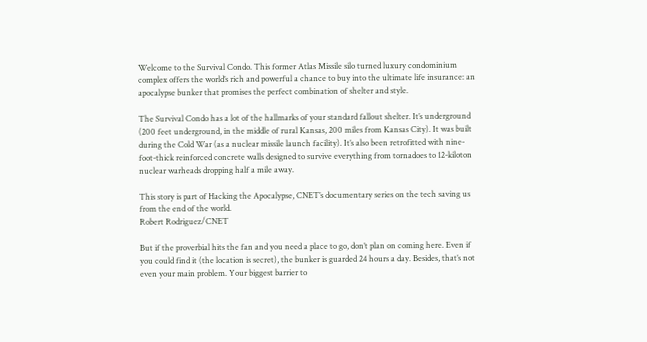Welcome to the Survival Condo. This former Atlas Missile silo turned luxury condominium complex offers the world’s rich and powerful a chance to buy into the ultimate life insurance: an apocalypse bunker that promises the perfect combination of shelter and style.

The Survival Condo has a lot of the hallmarks of your standard fallout shelter. It’s underground (200 feet underground, in the middle of rural Kansas, 200 miles from Kansas City). It was built during the Cold War (as a nuclear missile launch facility). It’s also been retrofitted with nine-foot-thick reinforced concrete walls designed to survive everything from tornadoes to 12-kiloton nuclear warheads dropping half a mile away.

This story is part of Hacking the Apocalypse, CNET’s documentary series on the tech saving us from the end of the world.
Robert Rodriguez/CNET

But if the proverbial hits the fan and you need a place to go, don’t plan on coming here. Even if you could find it (the location is secret), the bunker is guarded 24 hours a day. Besides, that’s not even your main problem. Your biggest barrier to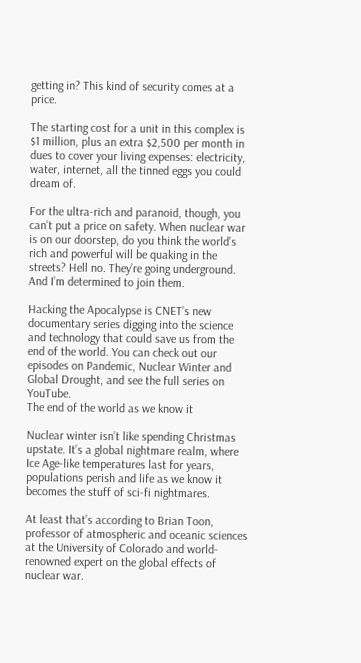getting in? This kind of security comes at a price.

The starting cost for a unit in this complex is $1 million, plus an extra $2,500 per month in dues to cover your living expenses: electricity, water, internet, all the tinned eggs you could dream of.

For the ultra-rich and paranoid, though, you can’t put a price on safety. When nuclear war is on our doorstep, do you think the world’s rich and powerful will be quaking in the streets? Hell no. They’re going underground. And I’m determined to join them.

Hacking the Apocalypse is CNET’s new documentary series digging into the science and technology that could save us from the end of the world. You can check out our episodes on Pandemic, Nuclear Winter and Global Drought, and see the full series on YouTube.
The end of the world as we know it

Nuclear winter isn’t like spending Christmas upstate. It’s a global nightmare realm, where Ice Age-like temperatures last for years, populations perish and life as we know it becomes the stuff of sci-fi nightmares.

At least that’s according to Brian Toon, professor of atmospheric and oceanic sciences at the University of Colorado and world-renowned expert on the global effects of nuclear war.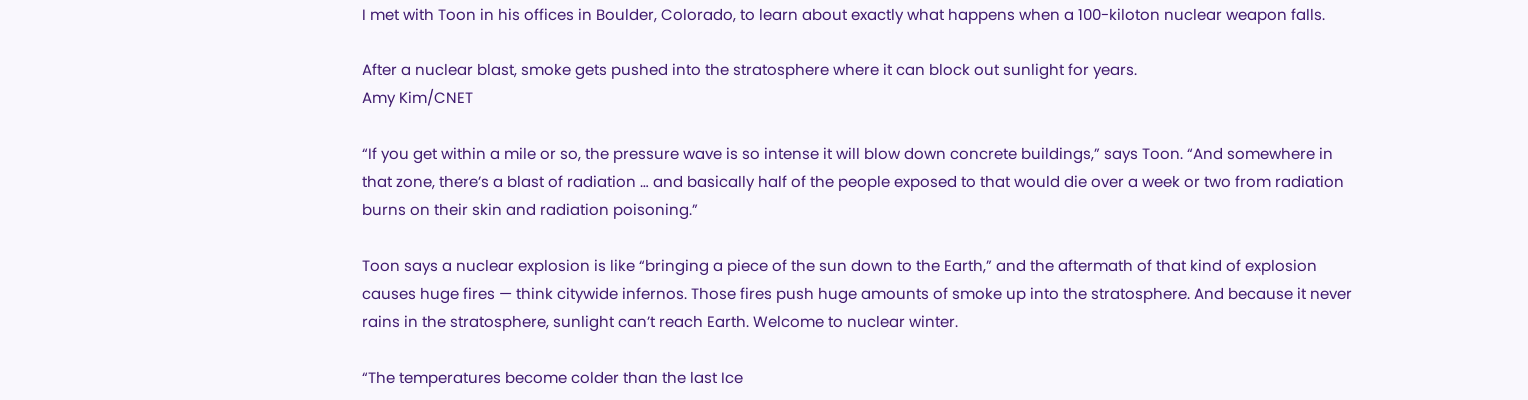I met with Toon in his offices in Boulder, Colorado, to learn about exactly what happens when a 100-kiloton nuclear weapon falls.

After a nuclear blast, smoke gets pushed into the stratosphere where it can block out sunlight for years.
Amy Kim/CNET

“If you get within a mile or so, the pressure wave is so intense it will blow down concrete buildings,” says Toon. “And somewhere in that zone, there’s a blast of radiation … and basically half of the people exposed to that would die over a week or two from radiation burns on their skin and radiation poisoning.”

Toon says a nuclear explosion is like “bringing a piece of the sun down to the Earth,” and the aftermath of that kind of explosion causes huge fires — think citywide infernos. Those fires push huge amounts of smoke up into the stratosphere. And because it never rains in the stratosphere, sunlight can’t reach Earth. Welcome to nuclear winter.

“The temperatures become colder than the last Ice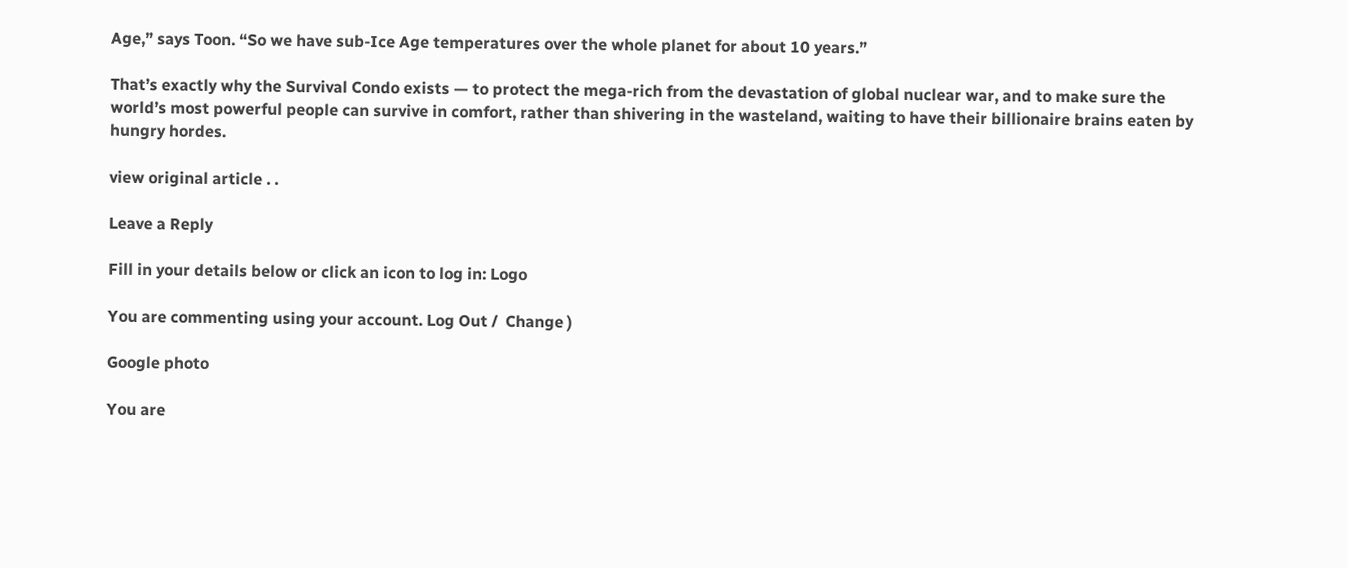Age,” says Toon. “So we have sub-Ice Age temperatures over the whole planet for about 10 years.”

That’s exactly why the Survival Condo exists — to protect the mega-rich from the devastation of global nuclear war, and to make sure the world’s most powerful people can survive in comfort, rather than shivering in the wasteland, waiting to have their billionaire brains eaten by hungry hordes.

view original article . .

Leave a Reply

Fill in your details below or click an icon to log in: Logo

You are commenting using your account. Log Out /  Change )

Google photo

You are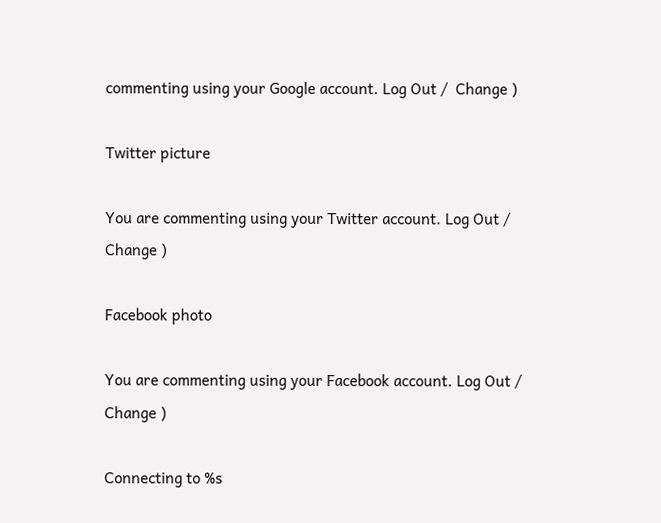commenting using your Google account. Log Out /  Change )

Twitter picture

You are commenting using your Twitter account. Log Out /  Change )

Facebook photo

You are commenting using your Facebook account. Log Out /  Change )

Connecting to %s